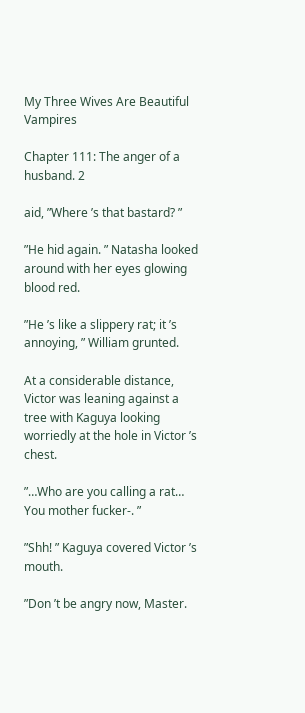My Three Wives Are Beautiful Vampires

Chapter 111: The anger of a husband. 2

aid, ”Where ’s that bastard? ”

”He hid again. ” Natasha looked around with her eyes glowing blood red.

”He ’s like a slippery rat; it ’s annoying, ” William grunted.

At a considerable distance, Victor was leaning against a tree with Kaguya looking worriedly at the hole in Victor ’s chest.

”…Who are you calling a rat… You mother fucker-. ”

”Shh! ” Kaguya covered Victor ’s mouth.

”Don ’t be angry now, Master.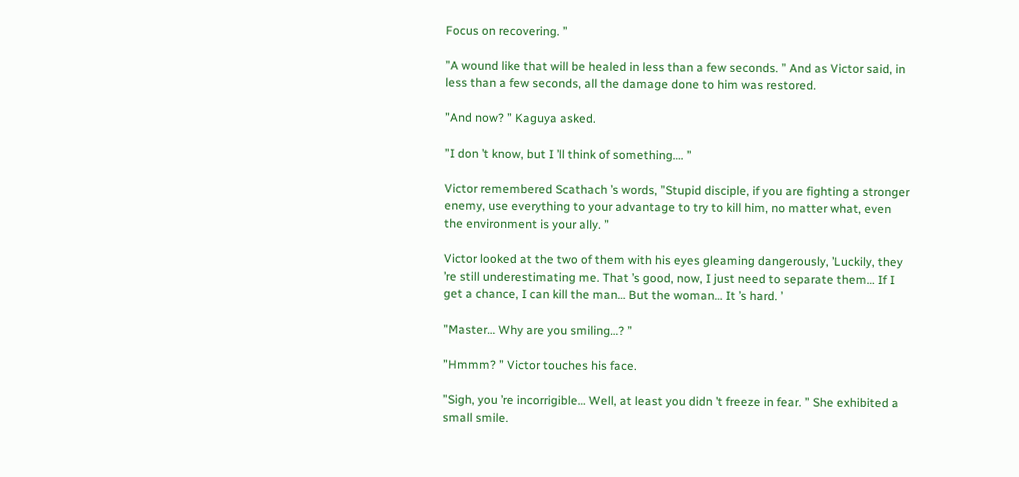Focus on recovering. ”

”A wound like that will be healed in less than a few seconds. ” And as Victor said, in less than a few seconds, all the damage done to him was restored.

”And now? ” Kaguya asked.

”I don ’t know, but I ’ll think of something…. ”

Victor remembered Scathach ’s words, ”Stupid disciple, if you are fighting a stronger enemy, use everything to your advantage to try to kill him, no matter what, even the environment is your ally. ”

Victor looked at the two of them with his eyes gleaming dangerously, ’Luckily, they ’re still underestimating me. That ’s good, now, I just need to separate them… If I get a chance, I can kill the man… But the woman… It ’s hard. ’

”Master… Why are you smiling…? ”

”Hmmm? ” Victor touches his face.

”Sigh, you ’re incorrigible… Well, at least you didn ’t freeze in fear. ” She exhibited a small smile.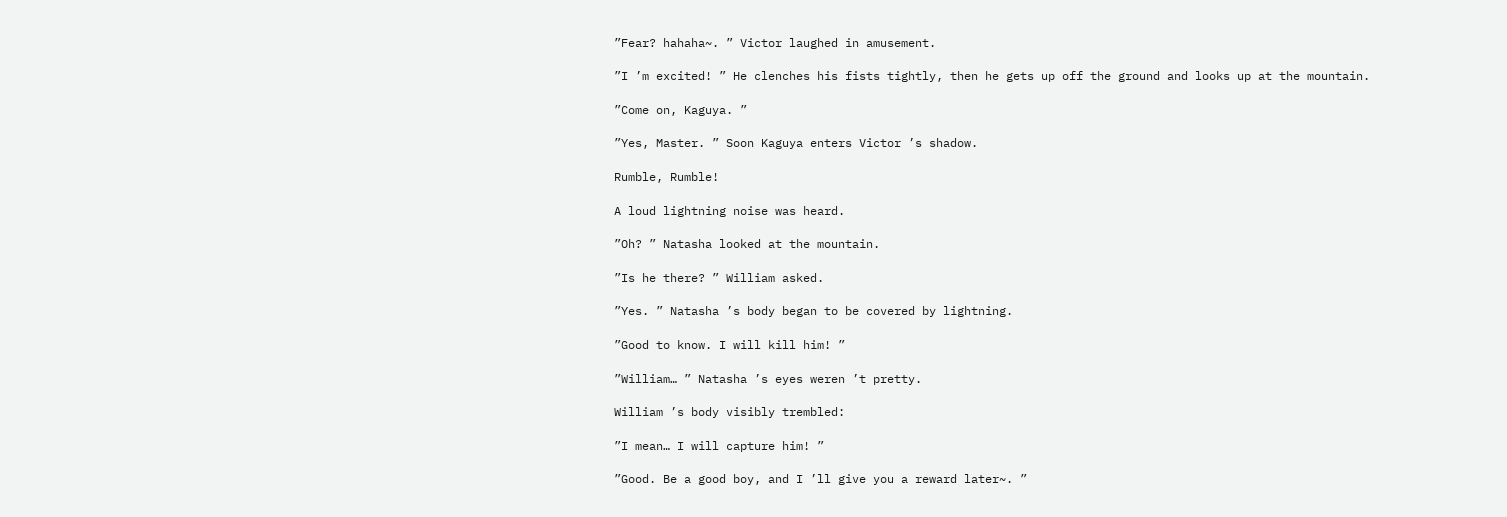”Fear? hahaha~. ” Victor laughed in amusement.

”I ’m excited! ” He clenches his fists tightly, then he gets up off the ground and looks up at the mountain.

”Come on, Kaguya. ”

”Yes, Master. ” Soon Kaguya enters Victor ’s shadow.

Rumble, Rumble!

A loud lightning noise was heard.

”Oh? ” Natasha looked at the mountain.

”Is he there? ” William asked.

”Yes. ” Natasha ’s body began to be covered by lightning.

”Good to know. I will kill him! ”

”William… ” Natasha ’s eyes weren ’t pretty.

William ’s body visibly trembled:

”I mean… I will capture him! ”

”Good. Be a good boy, and I ’ll give you a reward later~. ”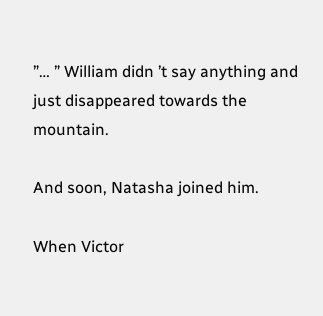”… ” William didn ’t say anything and just disappeared towards the mountain.

And soon, Natasha joined him.

When Victor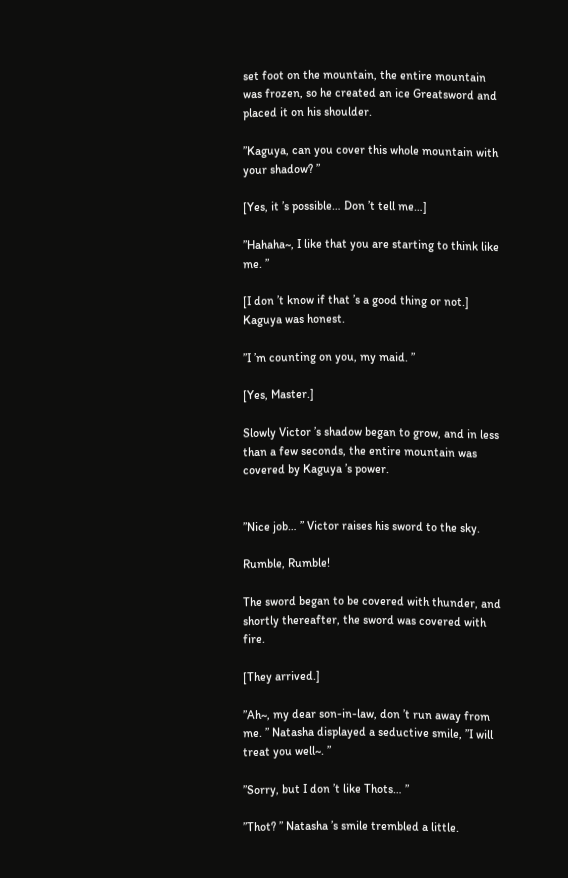set foot on the mountain, the entire mountain was frozen, so he created an ice Greatsword and placed it on his shoulder.

”Kaguya, can you cover this whole mountain with your shadow? ”

[Yes, it ’s possible… Don ’t tell me…]

”Hahaha~, I like that you are starting to think like me. ”

[I don ’t know if that ’s a good thing or not.] Kaguya was honest.

”I ’m counting on you, my maid. ”

[Yes, Master.]

Slowly Victor ’s shadow began to grow, and in less than a few seconds, the entire mountain was covered by Kaguya ’s power.


”Nice job… ” Victor raises his sword to the sky.

Rumble, Rumble!

The sword began to be covered with thunder, and shortly thereafter, the sword was covered with fire.

[They arrived.]

”Ah~, my dear son-in-law, don ’t run away from me. ” Natasha displayed a seductive smile, ”I will treat you well~. ”

”Sorry, but I don ’t like Thots… ”

”Thot? ” Natasha ’s smile trembled a little.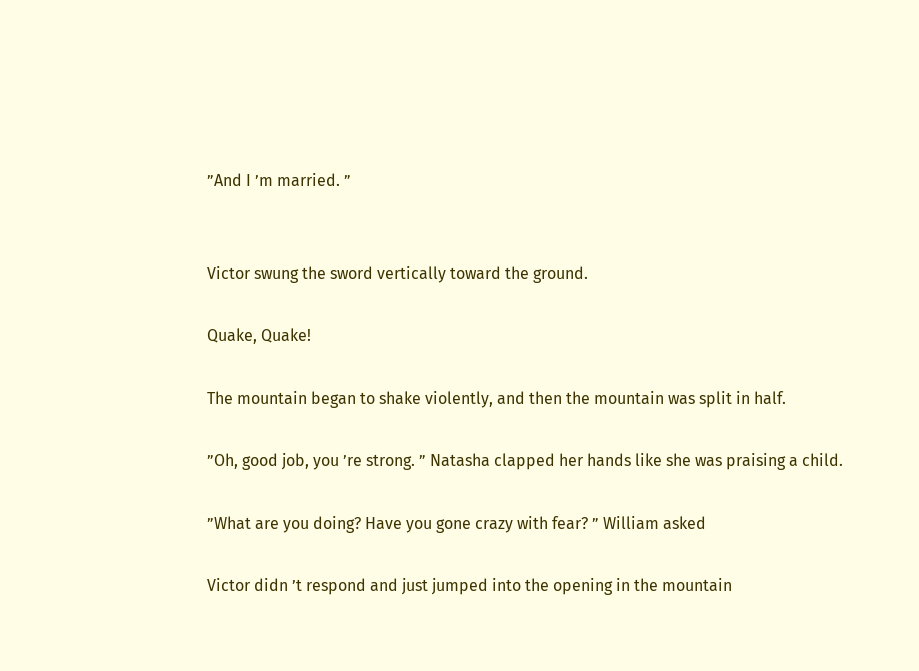”And I ’m married. ”


Victor swung the sword vertically toward the ground.

Quake, Quake!

The mountain began to shake violently, and then the mountain was split in half.

”Oh, good job, you ’re strong. ” Natasha clapped her hands like she was praising a child.

”What are you doing? Have you gone crazy with fear? ” William asked

Victor didn ’t respond and just jumped into the opening in the mountain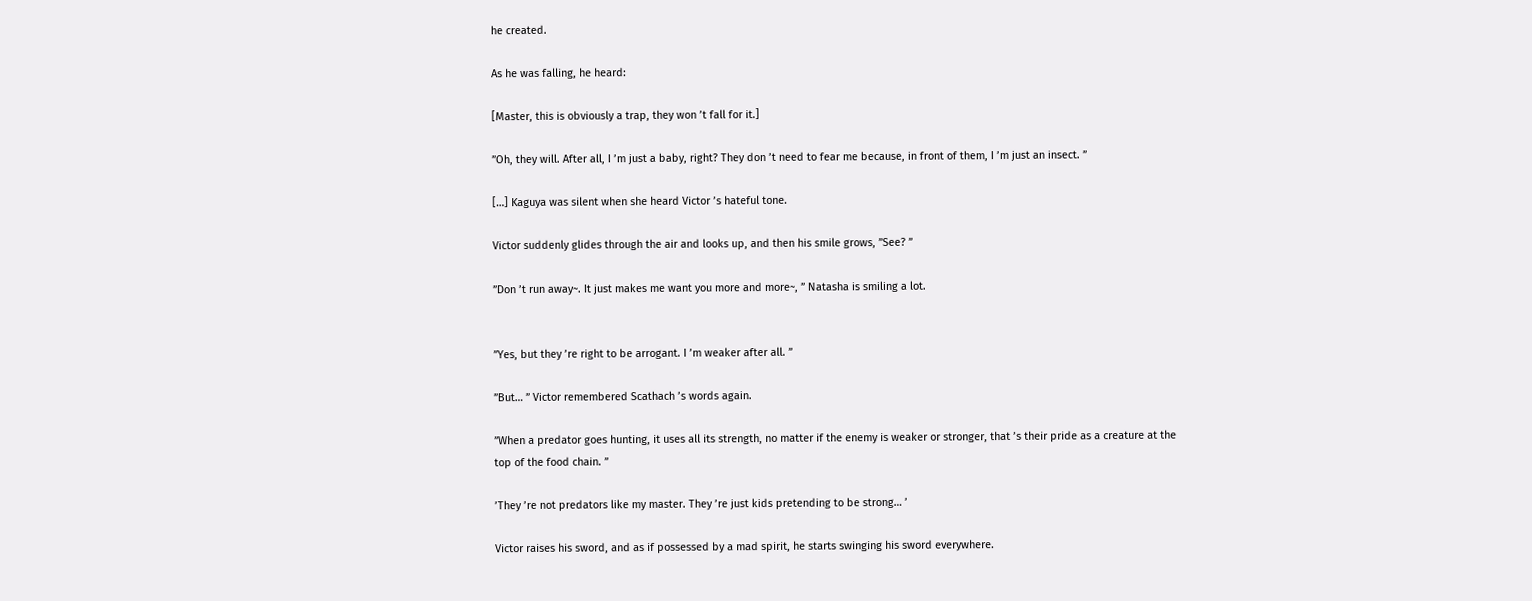he created.

As he was falling, he heard:

[Master, this is obviously a trap, they won ’t fall for it.]

”Oh, they will. After all, I ’m just a baby, right? They don ’t need to fear me because, in front of them, I ’m just an insect. ”

[…] Kaguya was silent when she heard Victor ’s hateful tone.

Victor suddenly glides through the air and looks up, and then his smile grows, ”See? ”

”Don ’t run away~. It just makes me want you more and more~, ” Natasha is smiling a lot.


”Yes, but they ’re right to be arrogant. I ’m weaker after all. ”

”But… ” Victor remembered Scathach ’s words again.

”When a predator goes hunting, it uses all its strength, no matter if the enemy is weaker or stronger, that ’s their pride as a creature at the top of the food chain. ”

’They ’re not predators like my master. They ’re just kids pretending to be strong… ’

Victor raises his sword, and as if possessed by a mad spirit, he starts swinging his sword everywhere.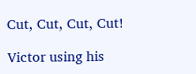Cut, Cut, Cut, Cut!

Victor using his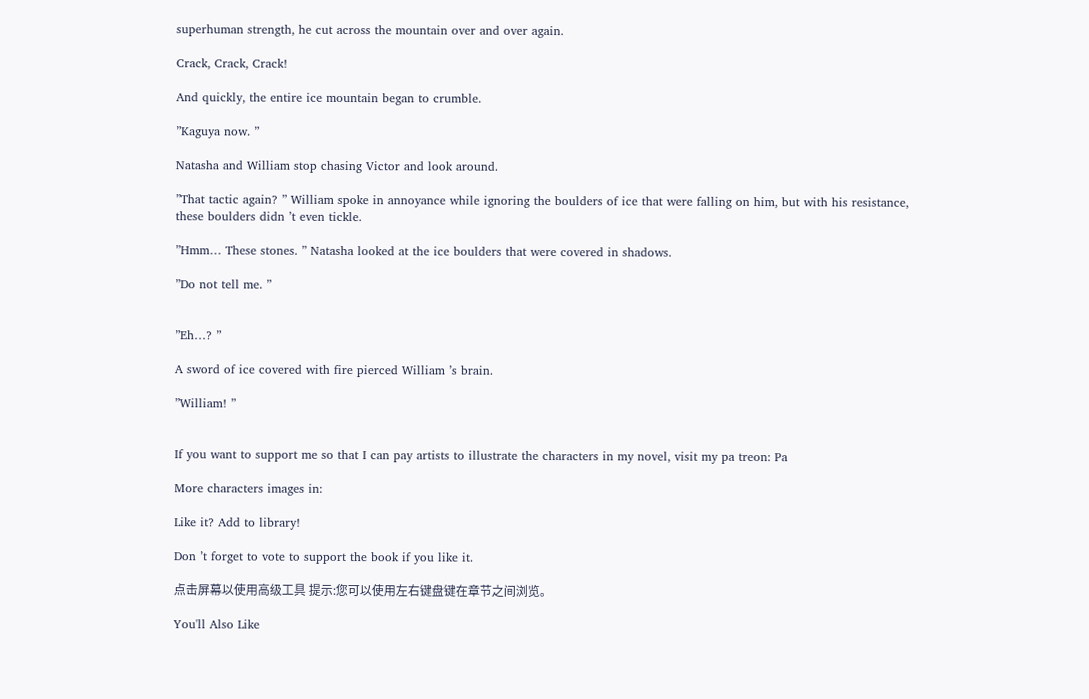superhuman strength, he cut across the mountain over and over again.

Crack, Crack, Crack!

And quickly, the entire ice mountain began to crumble.

”Kaguya now. ”

Natasha and William stop chasing Victor and look around.

”That tactic again? ” William spoke in annoyance while ignoring the boulders of ice that were falling on him, but with his resistance, these boulders didn ’t even tickle.

”Hmm… These stones. ” Natasha looked at the ice boulders that were covered in shadows.

”Do not tell me. ”


”Eh…? ”

A sword of ice covered with fire pierced William ’s brain.

”William! ”


If you want to support me so that I can pay artists to illustrate the characters in my novel, visit my pa treon: Pa

More characters images in:

Like it? Add to library!

Don ’t forget to vote to support the book if you like it.

点击屏幕以使用高级工具 提示:您可以使用左右键盘键在章节之间浏览。

You'll Also Like